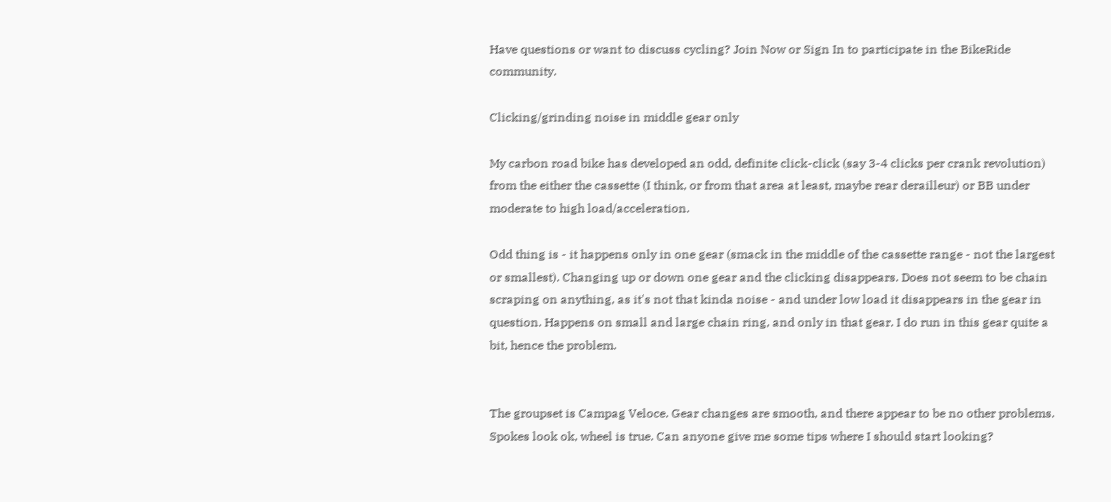Have questions or want to discuss cycling? Join Now or Sign In to participate in the BikeRide community.

Clicking/grinding noise in middle gear only

My carbon road bike has developed an odd, definite click-click (say 3-4 clicks per crank revolution) from the either the cassette (I think, or from that area at least, maybe rear derailleur) or BB under moderate to high load/acceleration.

Odd thing is - it happens only in one gear (smack in the middle of the cassette range - not the largest or smallest). Changing up or down one gear and the clicking disappears. Does not seem to be chain scraping on anything, as it's not that kinda noise - and under low load it disappears in the gear in question. Happens on small and large chain ring, and only in that gear. I do run in this gear quite a bit, hence the problem.


The groupset is Campag Veloce. Gear changes are smooth, and there appear to be no other problems. Spokes look ok, wheel is true. Can anyone give me some tips where I should start looking?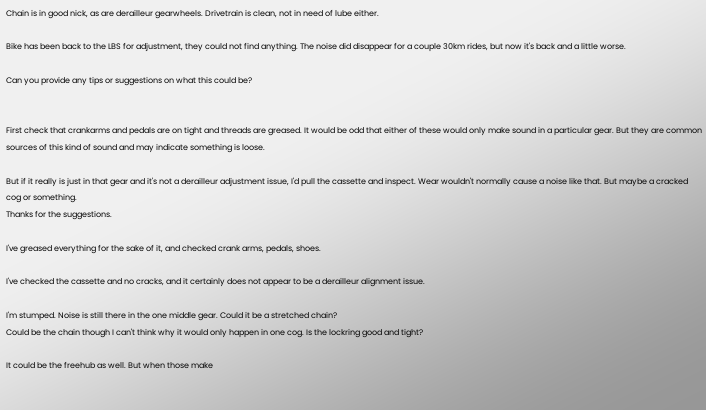Chain is in good nick, as are derailleur gearwheels. Drivetrain is clean, not in need of lube either.

Bike has been back to the LBS for adjustment, they could not find anything. The noise did disappear for a couple 30km rides, but now it's back and a little worse.

Can you provide any tips or suggestions on what this could be?


First check that crankarms and pedals are on tight and threads are greased. It would be odd that either of these would only make sound in a particular gear. But they are common sources of this kind of sound and may indicate something is loose.

But if it really is just in that gear and it's not a derailleur adjustment issue, I'd pull the cassette and inspect. Wear wouldn't normally cause a noise like that. But maybe a cracked cog or something.
Thanks for the suggestions.

I've greased everything for the sake of it, and checked crank arms, pedals, shoes.

I've checked the cassette and no cracks, and it certainly does not appear to be a derailleur alignment issue.

I'm stumped. Noise is still there in the one middle gear. Could it be a stretched chain?
Could be the chain though I can't think why it would only happen in one cog. Is the lockring good and tight?

It could be the freehub as well. But when those make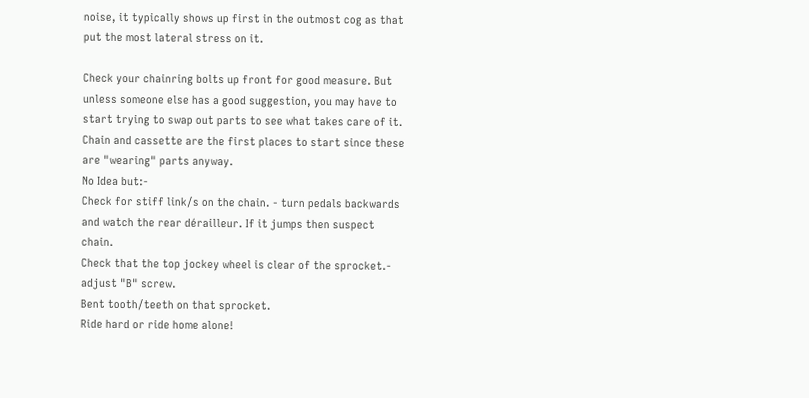noise, it typically shows up first in the outmost cog as that put the most lateral stress on it.

Check your chainring bolts up front for good measure. But unless someone else has a good suggestion, you may have to start trying to swap out parts to see what takes care of it. Chain and cassette are the first places to start since these are "wearing" parts anyway.
No Idea but:-
Check for stiff link/s on the chain. - turn pedals backwards and watch the rear dérailleur. If it jumps then suspect chain.
Check that the top jockey wheel is clear of the sprocket.- adjust "B" screw.
Bent tooth/teeth on that sprocket.
Ride hard or ride home alone!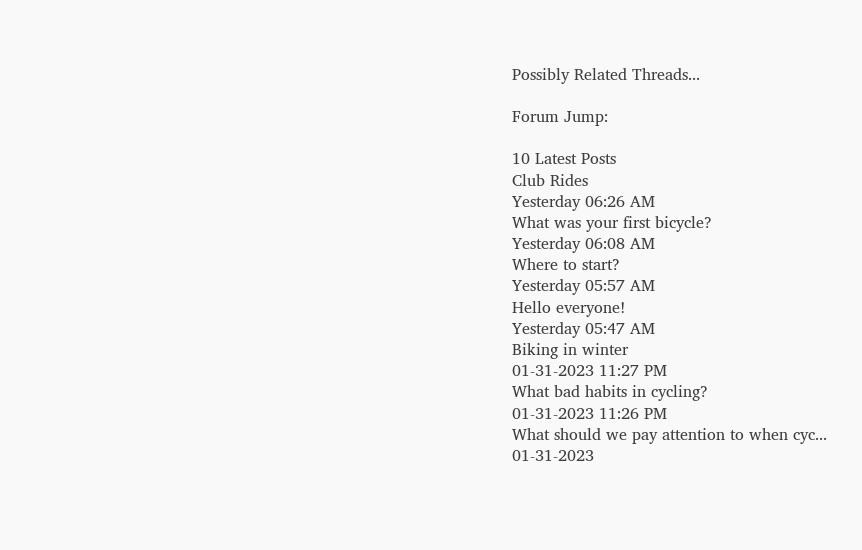Possibly Related Threads...

Forum Jump:

10 Latest Posts
Club Rides
Yesterday 06:26 AM
What was your first bicycle?
Yesterday 06:08 AM
Where to start?
Yesterday 05:57 AM
Hello everyone!
Yesterday 05:47 AM
Biking in winter
01-31-2023 11:27 PM
What bad habits in cycling?
01-31-2023 11:26 PM
What should we pay attention to when cyc...
01-31-2023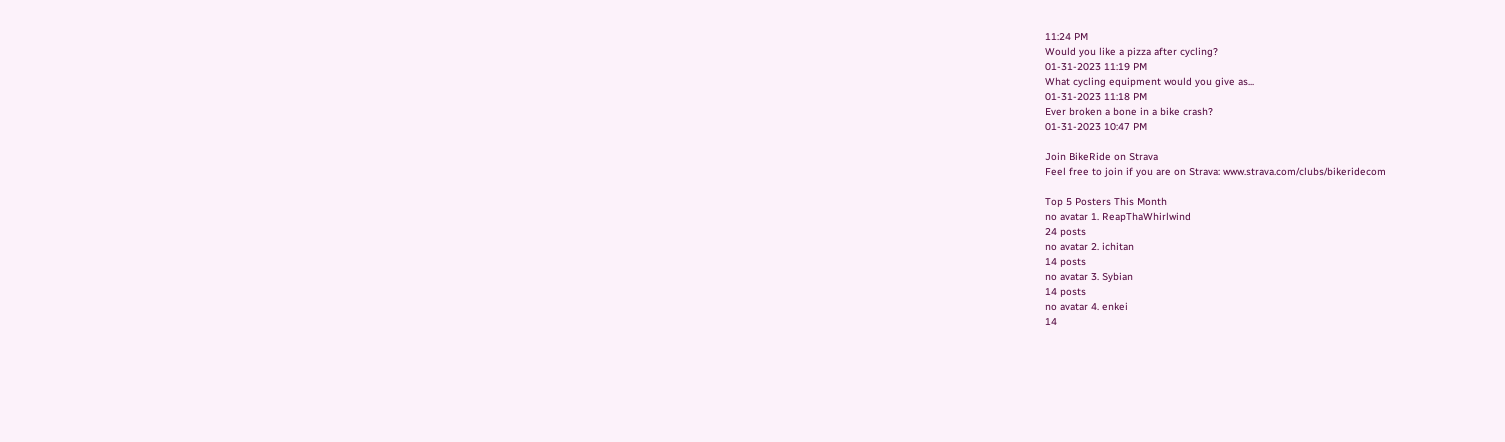11:24 PM
Would you like a pizza after cycling?
01-31-2023 11:19 PM
What cycling equipment would you give as...
01-31-2023 11:18 PM
Ever broken a bone in a bike crash?
01-31-2023 10:47 PM

Join BikeRide on Strava
Feel free to join if you are on Strava: www.strava.com/clubs/bikeridecom

Top 5 Posters This Month
no avatar 1. ReapThaWhirlwind
24 posts
no avatar 2. ichitan
14 posts
no avatar 3. Sybian
14 posts
no avatar 4. enkei
14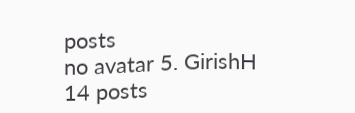posts
no avatar 5. GirishH
14 posts